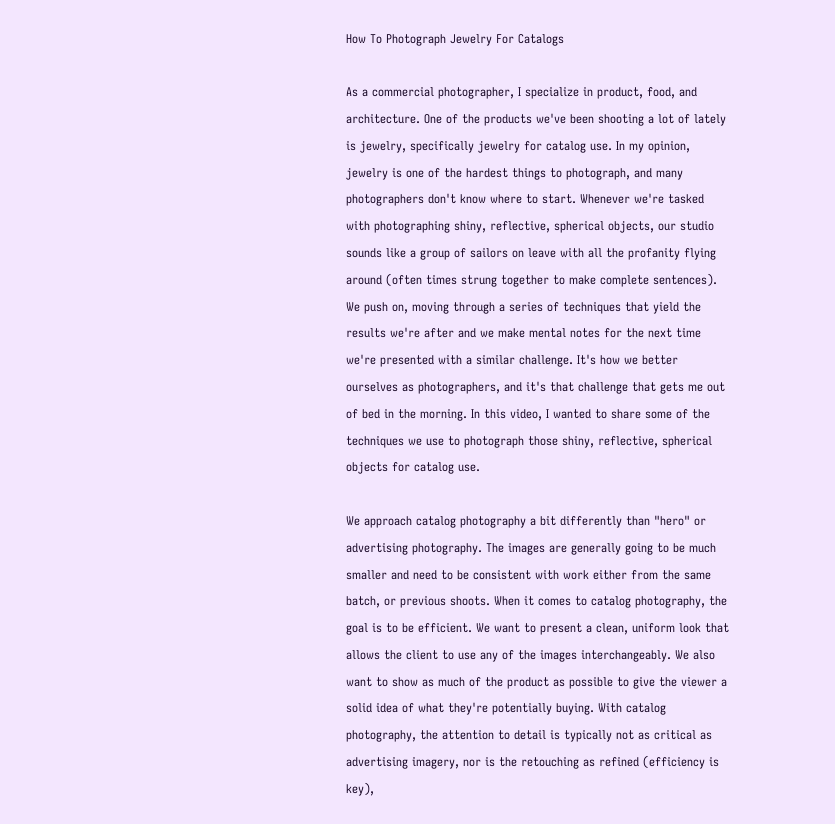How To Photograph Jewelry For Catalogs

As a commercial photographer, I specialize in product, food, and architecture. One of the products we've been shooting a lot of lately is jewelry, specifically jewelry for catalog use. In my opinion, jewelry is one of the hardest things to photograph, and many photographers don't know where to start. Whenever we're tasked with photographing shiny, reflective, spherical objects, our studio sounds like a group of sailors on leave with all the profanity flying around (often times strung together to make complete sentences). We push on, moving through a series of techniques that yield the results we're after and we make mental notes for the next time we're presented with a similar challenge. It's how we better ourselves as photographers, and it's that challenge that gets me out of bed in the morning. In this video, I wanted to share some of the techniques we use to photograph those shiny, reflective, spherical objects for catalog use.

We approach catalog photography a bit differently than "hero" or advertising photography. The images are generally going to be much smaller and need to be consistent with work either from the same batch, or previous shoots. When it comes to catalog photography, the goal is to be efficient. We want to present a clean, uniform look that allows the client to use any of the images interchangeably. We also want to show as much of the product as possible to give the viewer a solid idea of what they're potentially buying. With catalog photography, the attention to detail is typically not as critical as advertising imagery, nor is the retouching as refined (efficiency is key),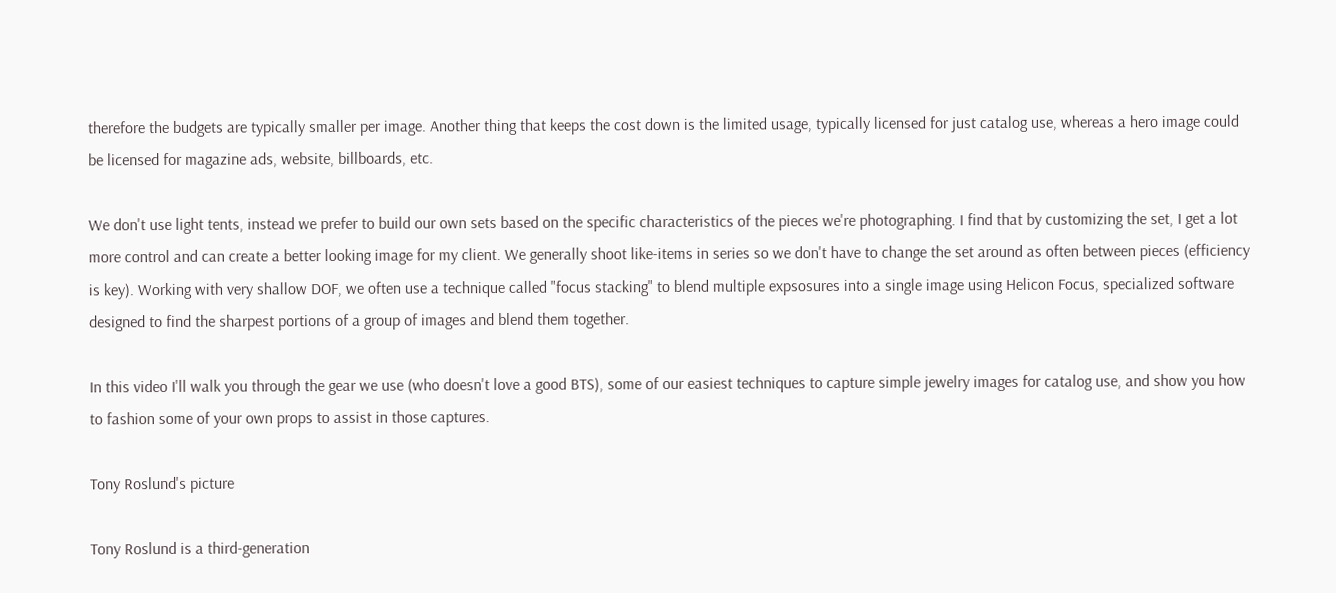therefore the budgets are typically smaller per image. Another thing that keeps the cost down is the limited usage, typically licensed for just catalog use, whereas a hero image could be licensed for magazine ads, website, billboards, etc.

We don't use light tents, instead we prefer to build our own sets based on the specific characteristics of the pieces we're photographing. I find that by customizing the set, I get a lot more control and can create a better looking image for my client. We generally shoot like-items in series so we don't have to change the set around as often between pieces (efficiency is key). Working with very shallow DOF, we often use a technique called "focus stacking" to blend multiple expsosures into a single image using Helicon Focus, specialized software designed to find the sharpest portions of a group of images and blend them together.

In this video I'll walk you through the gear we use (who doesn't love a good BTS), some of our easiest techniques to capture simple jewelry images for catalog use, and show you how to fashion some of your own props to assist in those captures.

Tony Roslund's picture

Tony Roslund is a third-generation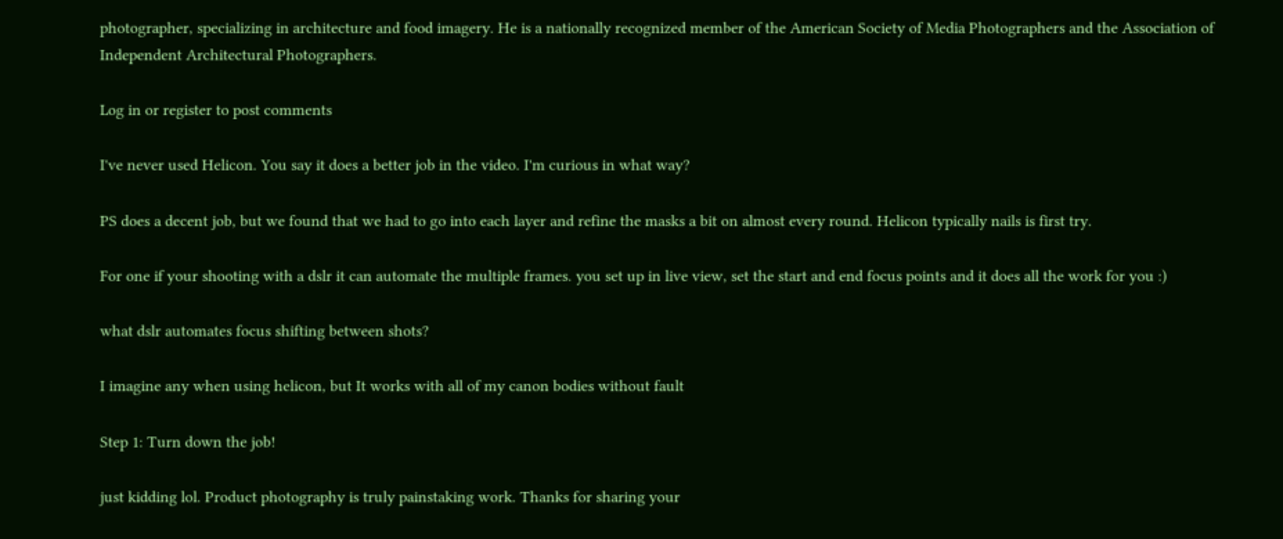photographer, specializing in architecture and food imagery. He is a nationally recognized member of the American Society of Media Photographers and the Association of Independent Architectural Photographers.

Log in or register to post comments

I've never used Helicon. You say it does a better job in the video. I'm curious in what way?

PS does a decent job, but we found that we had to go into each layer and refine the masks a bit on almost every round. Helicon typically nails is first try.

For one if your shooting with a dslr it can automate the multiple frames. you set up in live view, set the start and end focus points and it does all the work for you :)

what dslr automates focus shifting between shots?

I imagine any when using helicon, but It works with all of my canon bodies without fault

Step 1: Turn down the job!

just kidding lol. Product photography is truly painstaking work. Thanks for sharing your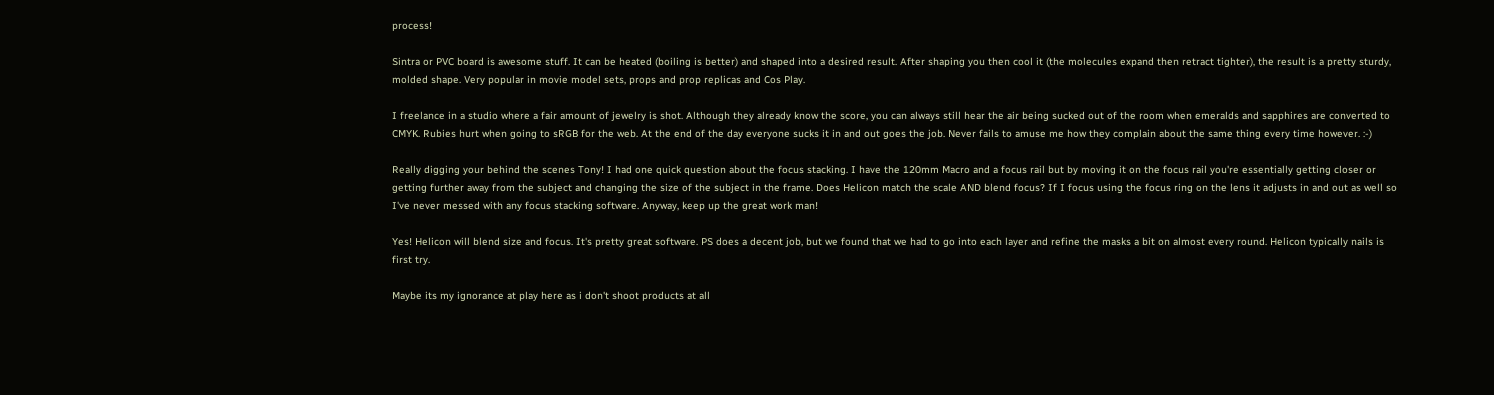process!

Sintra or PVC board is awesome stuff. It can be heated (boiling is better) and shaped into a desired result. After shaping you then cool it (the molecules expand then retract tighter), the result is a pretty sturdy, molded shape. Very popular in movie model sets, props and prop replicas and Cos Play.

I freelance in a studio where a fair amount of jewelry is shot. Although they already know the score, you can always still hear the air being sucked out of the room when emeralds and sapphires are converted to CMYK. Rubies hurt when going to sRGB for the web. At the end of the day everyone sucks it in and out goes the job. Never fails to amuse me how they complain about the same thing every time however. :-)

Really digging your behind the scenes Tony! I had one quick question about the focus stacking. I have the 120mm Macro and a focus rail but by moving it on the focus rail you're essentially getting closer or getting further away from the subject and changing the size of the subject in the frame. Does Helicon match the scale AND blend focus? If I focus using the focus ring on the lens it adjusts in and out as well so I've never messed with any focus stacking software. Anyway, keep up the great work man!

Yes! Helicon will blend size and focus. It's pretty great software. PS does a decent job, but we found that we had to go into each layer and refine the masks a bit on almost every round. Helicon typically nails is first try.

Maybe its my ignorance at play here as i don't shoot products at all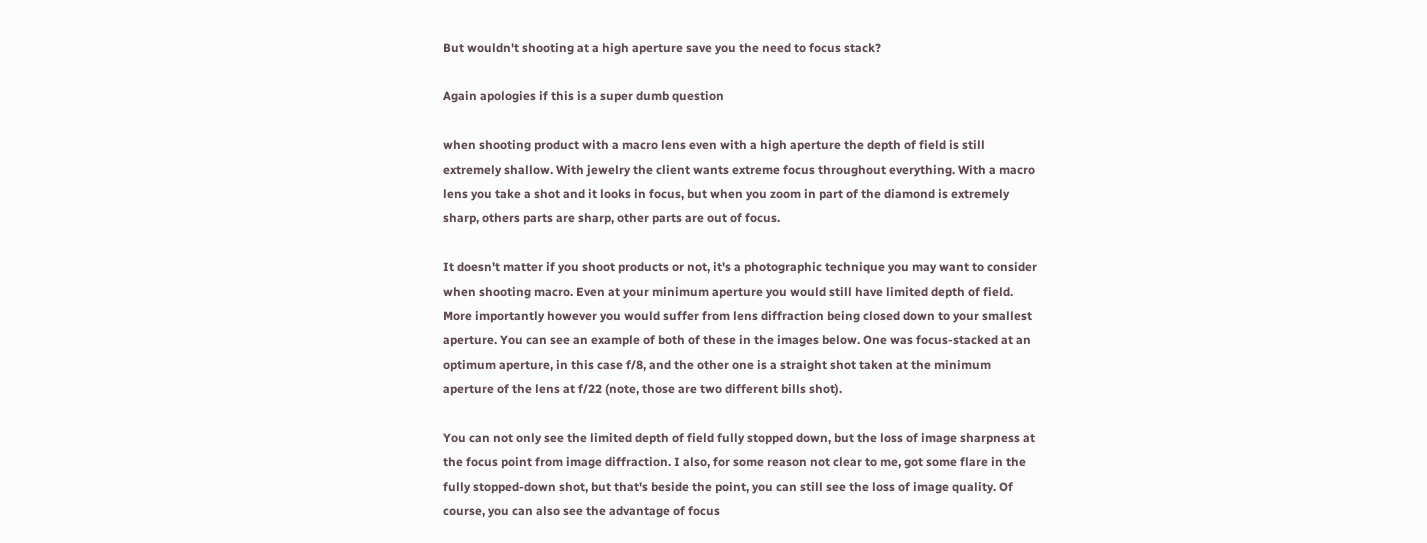But wouldn't shooting at a high aperture save you the need to focus stack?

Again apologies if this is a super dumb question

when shooting product with a macro lens even with a high aperture the depth of field is still extremely shallow. With jewelry the client wants extreme focus throughout everything. With a macro lens you take a shot and it looks in focus, but when you zoom in part of the diamond is extremely sharp, others parts are sharp, other parts are out of focus.

It doesn't matter if you shoot products or not, it's a photographic technique you may want to consider when shooting macro. Even at your minimum aperture you would still have limited depth of field. More importantly however you would suffer from lens diffraction being closed down to your smallest aperture. You can see an example of both of these in the images below. One was focus-stacked at an optimum aperture, in this case f/8, and the other one is a straight shot taken at the minimum aperture of the lens at f/22 (note, those are two different bills shot).

You can not only see the limited depth of field fully stopped down, but the loss of image sharpness at the focus point from image diffraction. I also, for some reason not clear to me, got some flare in the fully stopped-down shot, but that's beside the point, you can still see the loss of image quality. Of course, you can also see the advantage of focus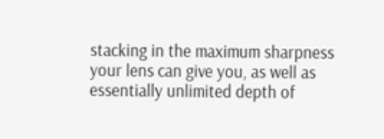stacking in the maximum sharpness your lens can give you, as well as essentially unlimited depth of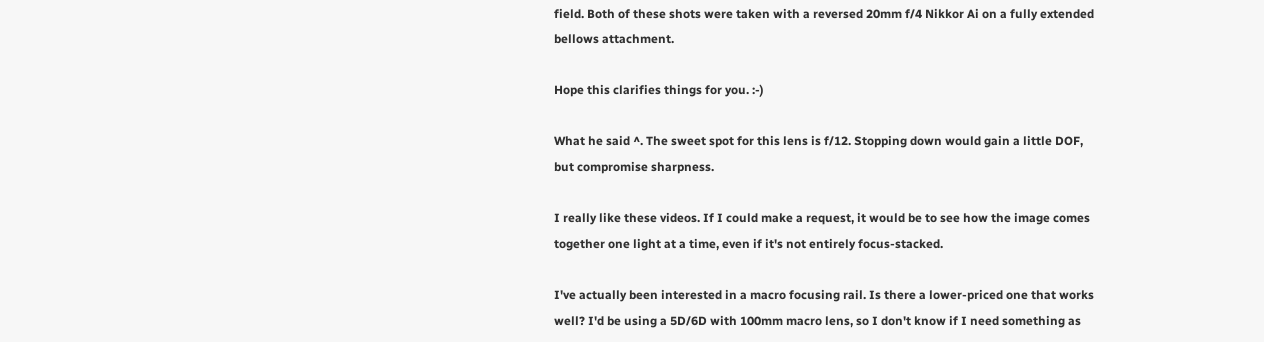field. Both of these shots were taken with a reversed 20mm f/4 Nikkor Ai on a fully extended bellows attachment.

Hope this clarifies things for you. :-)

What he said ^. The sweet spot for this lens is f/12. Stopping down would gain a little DOF, but compromise sharpness.

I really like these videos. If I could make a request, it would be to see how the image comes together one light at a time, even if it's not entirely focus-stacked.

I've actually been interested in a macro focusing rail. Is there a lower-priced one that works well? I'd be using a 5D/6D with 100mm macro lens, so I don't know if I need something as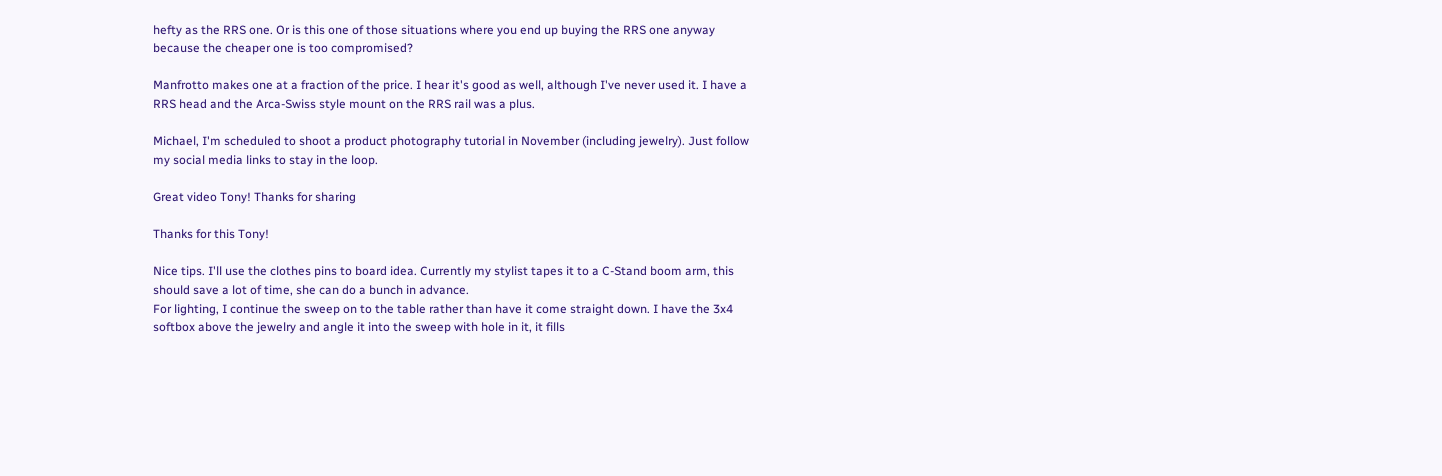hefty as the RRS one. Or is this one of those situations where you end up buying the RRS one anyway because the cheaper one is too compromised?

Manfrotto makes one at a fraction of the price. I hear it's good as well, although I've never used it. I have a RRS head and the Arca-Swiss style mount on the RRS rail was a plus.

Michael, I'm scheduled to shoot a product photography tutorial in November (including jewelry). Just follow my social media links to stay in the loop.

Great video Tony! Thanks for sharing

Thanks for this Tony!

Nice tips. I'll use the clothes pins to board idea. Currently my stylist tapes it to a C-Stand boom arm, this should save a lot of time, she can do a bunch in advance.
For lighting, I continue the sweep on to the table rather than have it come straight down. I have the 3x4 softbox above the jewelry and angle it into the sweep with hole in it, it fills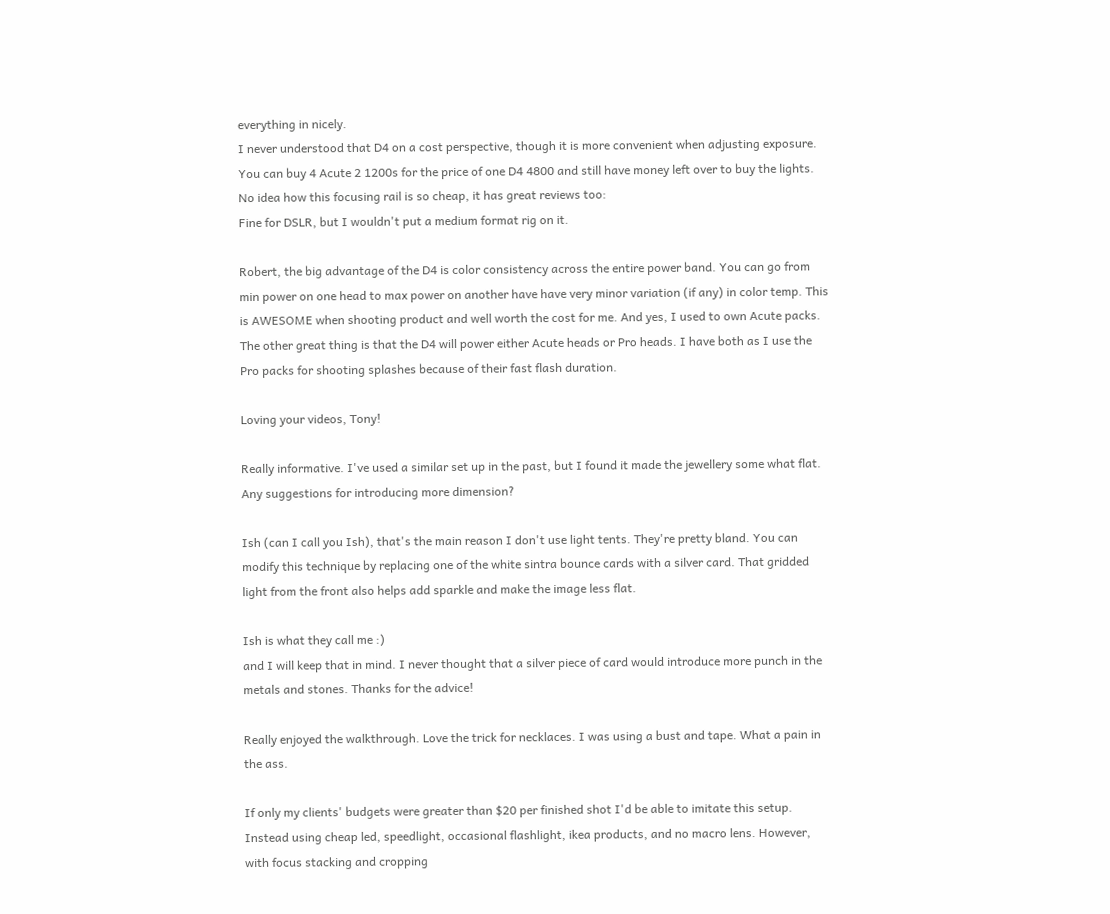everything in nicely.
I never understood that D4 on a cost perspective, though it is more convenient when adjusting exposure. You can buy 4 Acute 2 1200s for the price of one D4 4800 and still have money left over to buy the lights.
No idea how this focusing rail is so cheap, it has great reviews too:
Fine for DSLR, but I wouldn't put a medium format rig on it.

Robert, the big advantage of the D4 is color consistency across the entire power band. You can go from min power on one head to max power on another have have very minor variation (if any) in color temp. This is AWESOME when shooting product and well worth the cost for me. And yes, I used to own Acute packs. The other great thing is that the D4 will power either Acute heads or Pro heads. I have both as I use the Pro packs for shooting splashes because of their fast flash duration.

Loving your videos, Tony!

Really informative. I've used a similar set up in the past, but I found it made the jewellery some what flat. Any suggestions for introducing more dimension?

Ish (can I call you Ish), that's the main reason I don't use light tents. They're pretty bland. You can modify this technique by replacing one of the white sintra bounce cards with a silver card. That gridded light from the front also helps add sparkle and make the image less flat.

Ish is what they call me :)
and I will keep that in mind. I never thought that a silver piece of card would introduce more punch in the metals and stones. Thanks for the advice!

Really enjoyed the walkthrough. Love the trick for necklaces. I was using a bust and tape. What a pain in the ass.

If only my clients' budgets were greater than $20 per finished shot I'd be able to imitate this setup. Instead using cheap led, speedlight, occasional flashlight, ikea products, and no macro lens. However, with focus stacking and cropping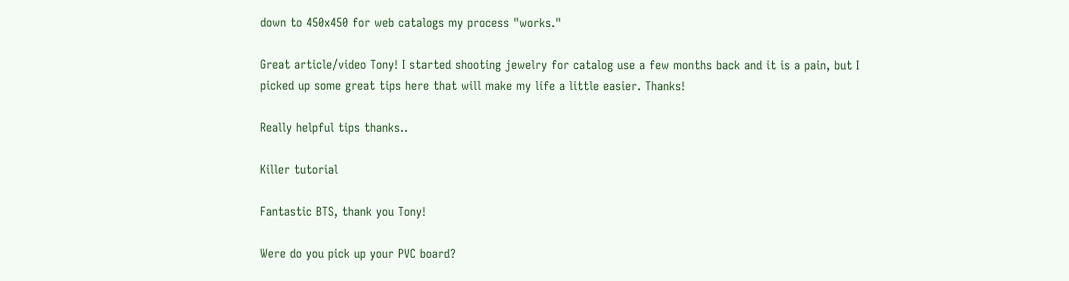down to 450x450 for web catalogs my process "works."

Great article/video Tony! I started shooting jewelry for catalog use a few months back and it is a pain, but I picked up some great tips here that will make my life a little easier. Thanks!

Really helpful tips thanks..

Killer tutorial

Fantastic BTS, thank you Tony!

Were do you pick up your PVC board?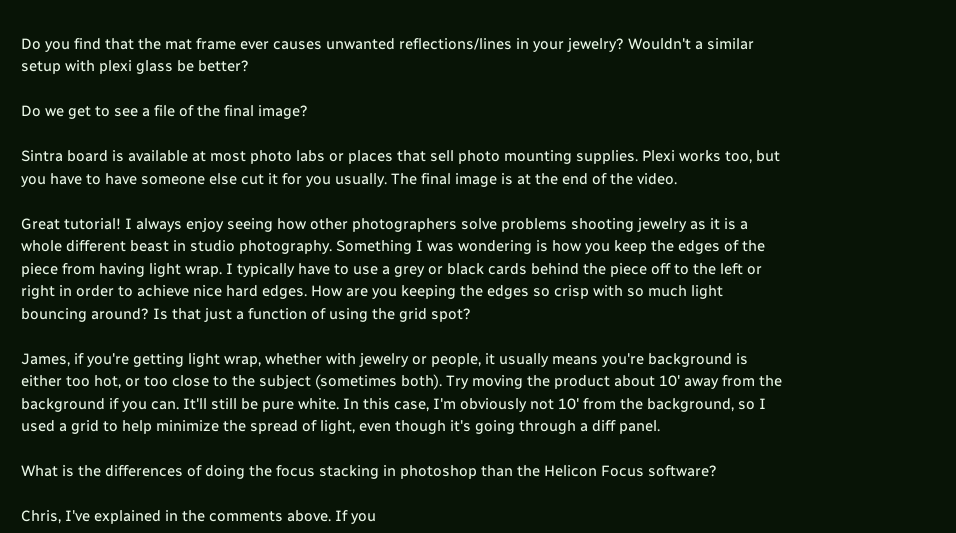Do you find that the mat frame ever causes unwanted reflections/lines in your jewelry? Wouldn't a similar setup with plexi glass be better?

Do we get to see a file of the final image?

Sintra board is available at most photo labs or places that sell photo mounting supplies. Plexi works too, but you have to have someone else cut it for you usually. The final image is at the end of the video.

Great tutorial! I always enjoy seeing how other photographers solve problems shooting jewelry as it is a whole different beast in studio photography. Something I was wondering is how you keep the edges of the piece from having light wrap. I typically have to use a grey or black cards behind the piece off to the left or right in order to achieve nice hard edges. How are you keeping the edges so crisp with so much light bouncing around? Is that just a function of using the grid spot?

James, if you're getting light wrap, whether with jewelry or people, it usually means you're background is either too hot, or too close to the subject (sometimes both). Try moving the product about 10' away from the background if you can. It'll still be pure white. In this case, I'm obviously not 10' from the background, so I used a grid to help minimize the spread of light, even though it's going through a diff panel.

What is the differences of doing the focus stacking in photoshop than the Helicon Focus software?

Chris, I've explained in the comments above. If you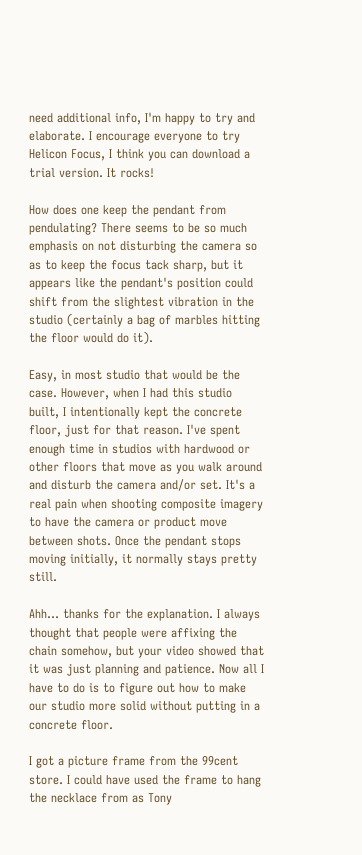need additional info, I'm happy to try and elaborate. I encourage everyone to try Helicon Focus, I think you can download a trial version. It rocks!

How does one keep the pendant from pendulating? There seems to be so much emphasis on not disturbing the camera so as to keep the focus tack sharp, but it appears like the pendant's position could shift from the slightest vibration in the studio (certainly a bag of marbles hitting the floor would do it).

Easy, in most studio that would be the case. However, when I had this studio built, I intentionally kept the concrete floor, just for that reason. I've spent enough time in studios with hardwood or other floors that move as you walk around and disturb the camera and/or set. It's a real pain when shooting composite imagery to have the camera or product move between shots. Once the pendant stops moving initially, it normally stays pretty still.

Ahh... thanks for the explanation. I always thought that people were affixing the chain somehow, but your video showed that it was just planning and patience. Now all I have to do is to figure out how to make our studio more solid without putting in a concrete floor.

I got a picture frame from the 99cent store. I could have used the frame to hang the necklace from as Tony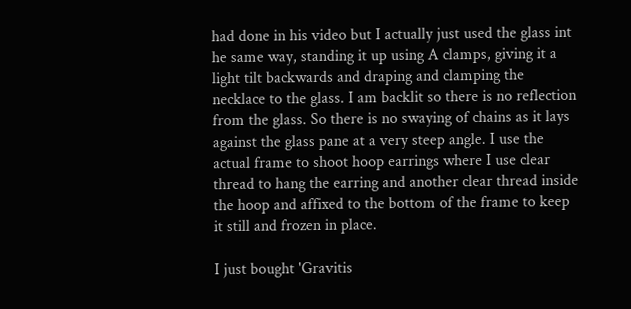had done in his video but I actually just used the glass int he same way, standing it up using A clamps, giving it a light tilt backwards and draping and clamping the necklace to the glass. I am backlit so there is no reflection from the glass. So there is no swaying of chains as it lays against the glass pane at a very steep angle. I use the actual frame to shoot hoop earrings where I use clear thread to hang the earring and another clear thread inside the hoop and affixed to the bottom of the frame to keep it still and frozen in place.

I just bought 'Gravitis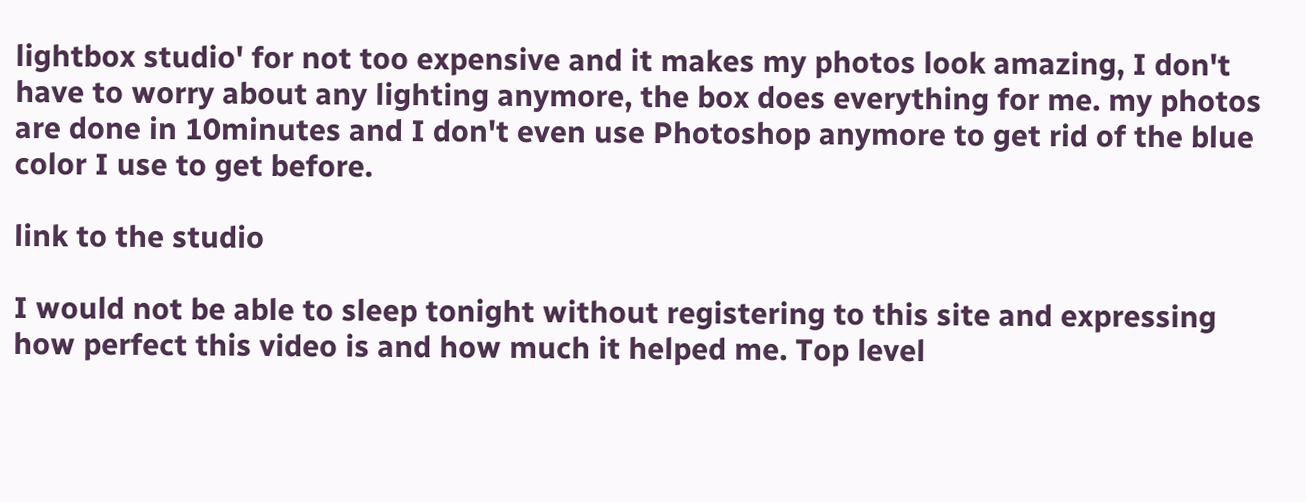lightbox studio' for not too expensive and it makes my photos look amazing, I don't have to worry about any lighting anymore, the box does everything for me. my photos are done in 10minutes and I don't even use Photoshop anymore to get rid of the blue color I use to get before.

link to the studio

I would not be able to sleep tonight without registering to this site and expressing how perfect this video is and how much it helped me. Top level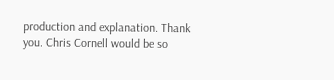production and explanation. Thank you. Chris Cornell would be so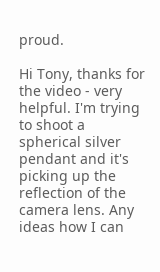proud.

Hi Tony, thanks for the video - very helpful. I'm trying to shoot a spherical silver pendant and it's picking up the reflection of the camera lens. Any ideas how I can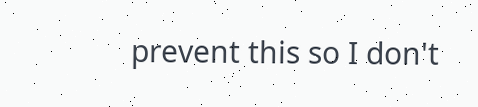prevent this so I don't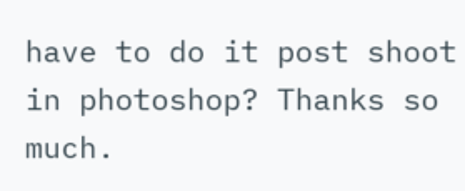have to do it post shoot in photoshop? Thanks so much.